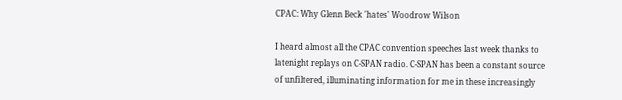CPAC: Why Glenn Beck 'hates' Woodrow Wilson

I heard almost all the CPAC convention speeches last week thanks to latenight replays on C-SPAN radio. C-SPAN has been a constant source of unfiltered, illuminating information for me in these increasingly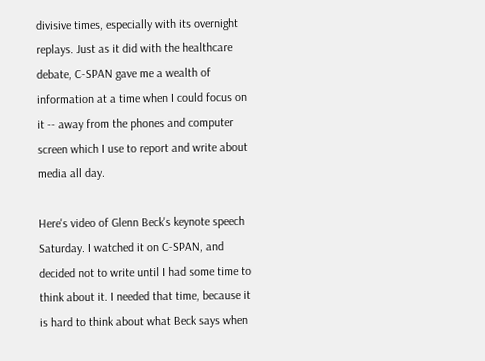divisive times, especially with its overnight replays. Just as it did with the healthcare debate, C-SPAN gave me a wealth of information at a time when I could focus on it -- away from the phones and computer screen which I use to report and write about media all day.

Here's video of Glenn Beck's keynote speech Saturday. I watched it on C-SPAN, and decided not to write until I had some time to think about it. I needed that time, because it is hard to think about what Beck says when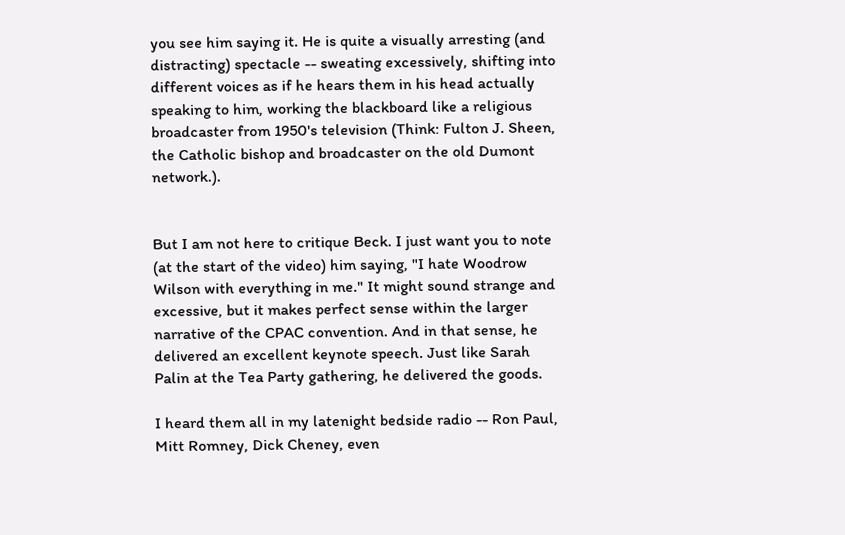you see him saying it. He is quite a visually arresting (and distracting) spectacle -- sweating excessively, shifting into different voices as if he hears them in his head actually speaking to him, working the blackboard like a religious broadcaster from 1950's television (Think: Fulton J. Sheen, the Catholic bishop and broadcaster on the old Dumont network.).


But I am not here to critique Beck. I just want you to note (at the start of the video) him saying, "I hate Woodrow Wilson with everything in me." It might sound strange and excessive, but it makes perfect sense within the larger narrative of the CPAC convention. And in that sense, he delivered an excellent keynote speech. Just like Sarah Palin at the Tea Party gathering, he delivered the goods.

I heard them all in my latenight bedside radio -- Ron Paul, Mitt Romney, Dick Cheney, even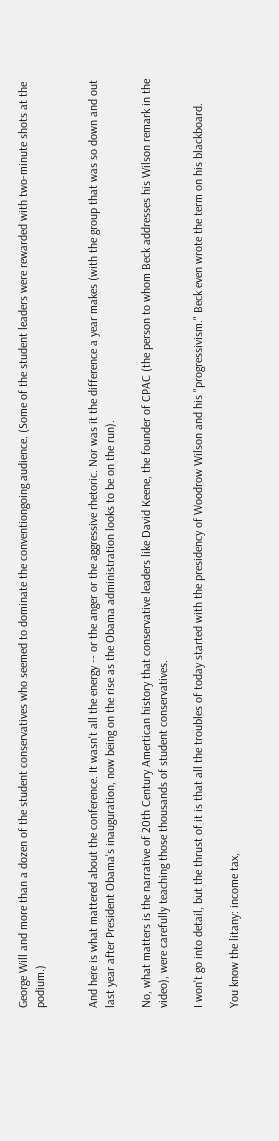George Will and more than a dozen of the student conservatives who seemed to dominate the conventiongoing audience. (Some of the student leaders were rewarded with two-minute shots at the podium.)


And here is what mattered about the conference. It wasn't all the energy -- or the anger or the aggressive rhetoric. Nor was it the difference a year makes (with the group that was so down and out last year after President Obama's inauguration, now being on the rise as the Obama administration looks to be on the run).

No, what matters is the narrative of 20th Century Amertican history that conservative leaders like David Keene, the founder of CPAC (the person to whom Beck addresses his Wilson remark in the video), were carefully teaching those thousands of student conservatives.

I won't go into detail, but the thrust of it is that all the troubles of today started with the presidency of Woodrow Wilson and his "progressivism." Beck even wrote the term on his blackboard.

You know the litany: income tax,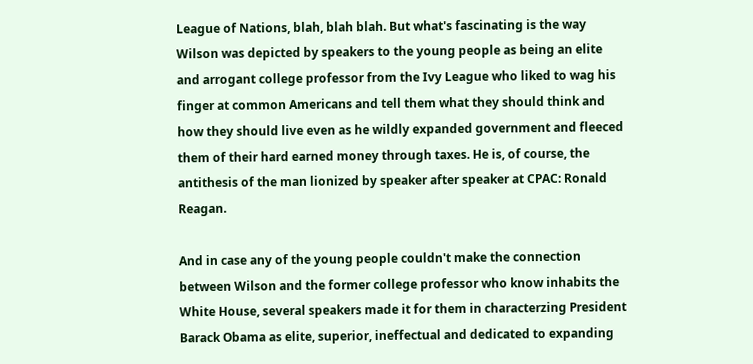League of Nations, blah, blah blah. But what's fascinating is the way Wilson was depicted by speakers to the young people as being an elite and arrogant college professor from the Ivy League who liked to wag his finger at common Americans and tell them what they should think and how they should live even as he wildly expanded government and fleeced them of their hard earned money through taxes. He is, of course, the antithesis of the man lionized by speaker after speaker at CPAC: Ronald Reagan.

And in case any of the young people couldn't make the connection between Wilson and the former college professor who know inhabits the White House, several speakers made it for them in characterzing President Barack Obama as elite, superior, ineffectual and dedicated to expanding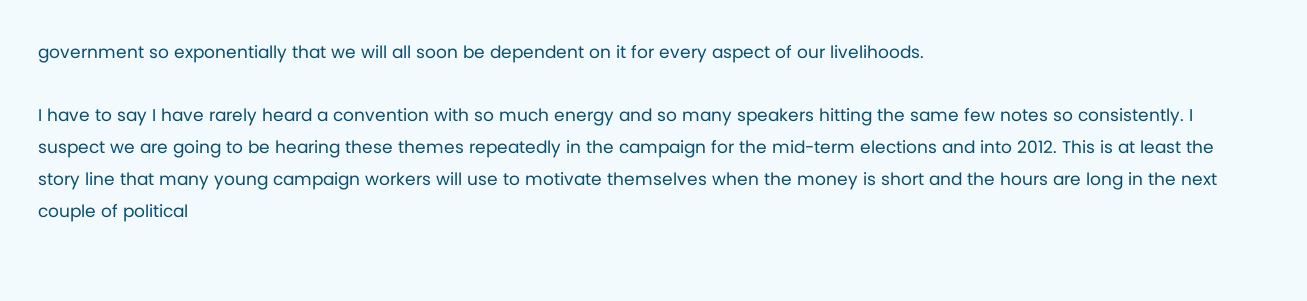government so exponentially that we will all soon be dependent on it for every aspect of our livelihoods.

I have to say I have rarely heard a convention with so much energy and so many speakers hitting the same few notes so consistently. I suspect we are going to be hearing these themes repeatedly in the campaign for the mid-term elections and into 2012. This is at least the story line that many young campaign workers will use to motivate themselves when the money is short and the hours are long in the next couple of political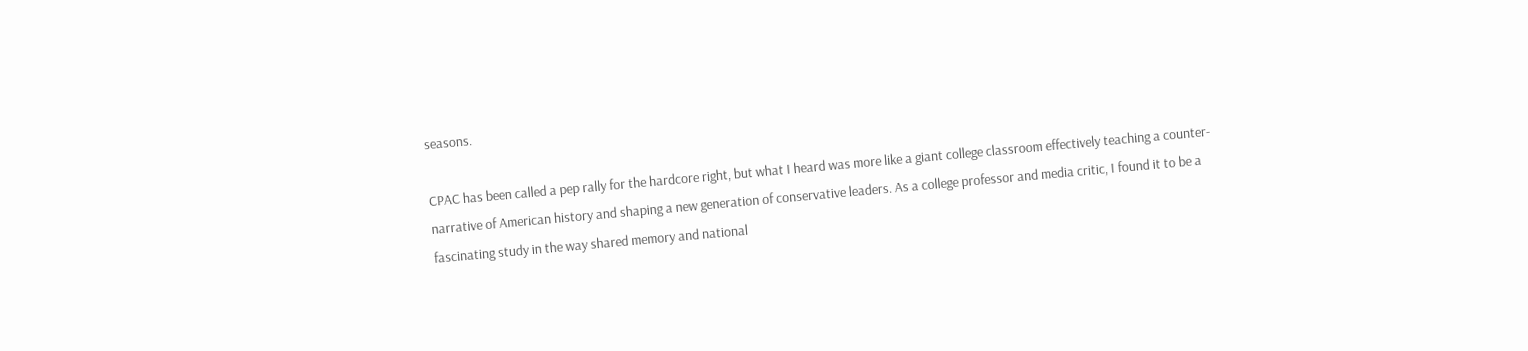seasons.

CPAC has been called a pep rally for the hardcore right, but what I heard was more like a giant college classroom effectively teaching a counter-narrative of American history and shaping a new generation of conservative leaders. As a college professor and media critic, I found it to be a fascinating study in the way shared memory and national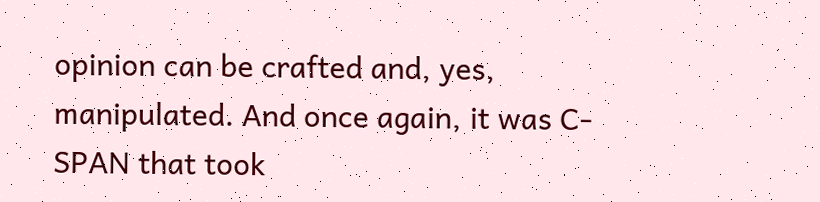opinion can be crafted and, yes, manipulated. And once again, it was C-SPAN that took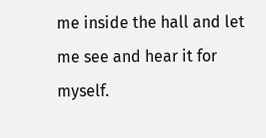me inside the hall and let me see and hear it for myself.